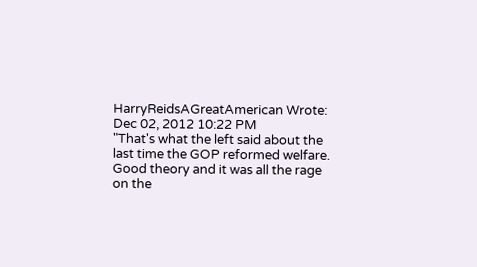HarryReidsAGreatAmerican Wrote:
Dec 02, 2012 10:22 PM
"That's what the left said about the last time the GOP reformed welfare. Good theory and it was all the rage on the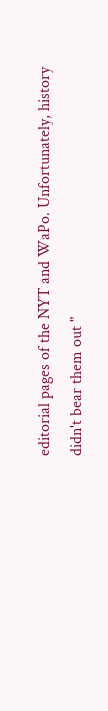editorial pages of the NYT and WaPo. Unfortunately, history didn't bear them out "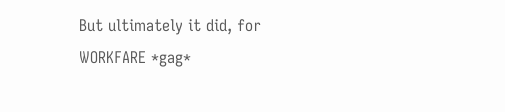But ultimately it did, for WORKFARE *gag*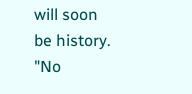will soon be history. "No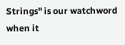Strings" is our watchword when it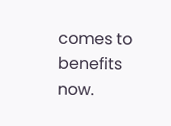comes to benefits now.